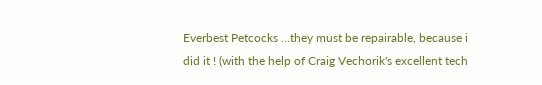Everbest Petcocks …they must be repairable, because i did it ! (with the help of Craig Vechorik's excellent tech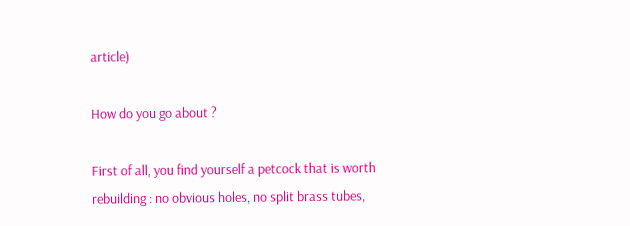article)

How do you go about ?

First of all, you find yourself a petcock that is worth rebuilding : no obvious holes, no split brass tubes,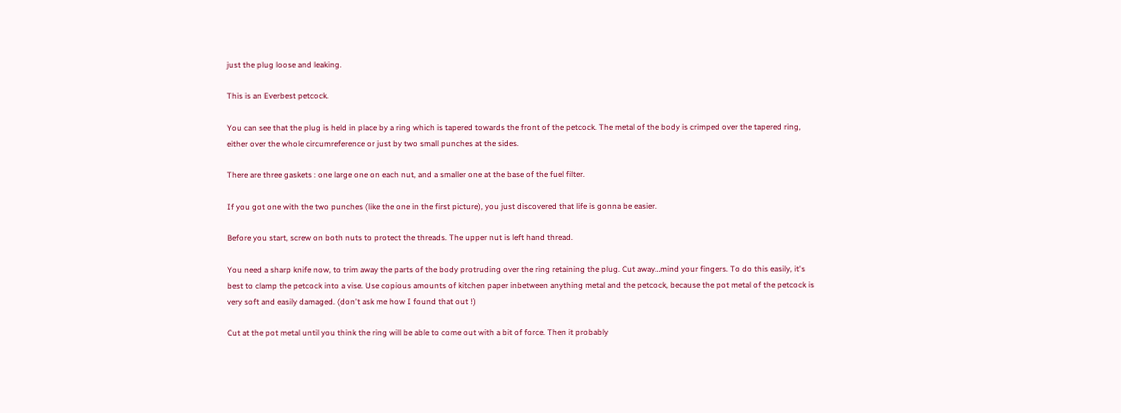just the plug loose and leaking.

This is an Everbest petcock.

You can see that the plug is held in place by a ring which is tapered towards the front of the petcock. The metal of the body is crimped over the tapered ring, either over the whole circumreference or just by two small punches at the sides.

There are three gaskets : one large one on each nut, and a smaller one at the base of the fuel filter.

If you got one with the two punches (like the one in the first picture), you just discovered that life is gonna be easier.

Before you start, screw on both nuts to protect the threads. The upper nut is left hand thread.

You need a sharp knife now, to trim away the parts of the body protruding over the ring retaining the plug. Cut away…mind your fingers. To do this easily, it's best to clamp the petcock into a vise. Use copious amounts of kitchen paper inbetween anything metal and the petcock, because the pot metal of the petcock is very soft and easily damaged. (don't ask me how I found that out !)

Cut at the pot metal until you think the ring will be able to come out with a bit of force. Then it probably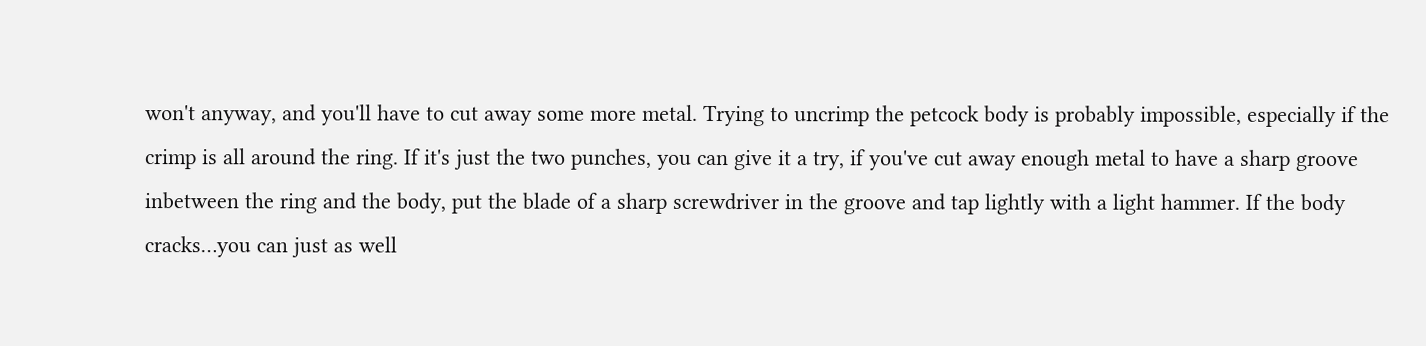won't anyway, and you'll have to cut away some more metal. Trying to uncrimp the petcock body is probably impossible, especially if the crimp is all around the ring. If it's just the two punches, you can give it a try, if you've cut away enough metal to have a sharp groove inbetween the ring and the body, put the blade of a sharp screwdriver in the groove and tap lightly with a light hammer. If the body cracks…you can just as well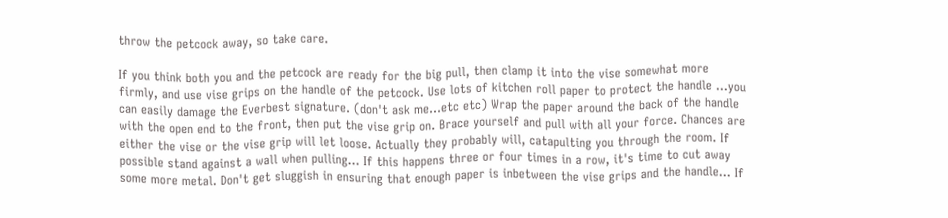throw the petcock away, so take care.

If you think both you and the petcock are ready for the big pull, then clamp it into the vise somewhat more firmly, and use vise grips on the handle of the petcock. Use lots of kitchen roll paper to protect the handle …you can easily damage the Everbest signature. (don't ask me…etc etc) Wrap the paper around the back of the handle with the open end to the front, then put the vise grip on. Brace yourself and pull with all your force. Chances are either the vise or the vise grip will let loose. Actually they probably will, catapulting you through the room. If possible stand against a wall when pulling… If this happens three or four times in a row, it's time to cut away some more metal. Don't get sluggish in ensuring that enough paper is inbetween the vise grips and the handle… If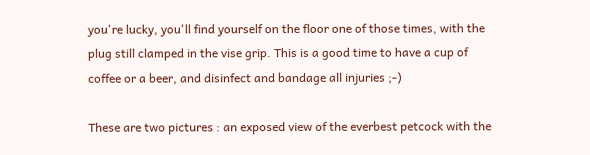you're lucky, you'll find yourself on the floor one of those times, with the plug still clamped in the vise grip. This is a good time to have a cup of coffee or a beer, and disinfect and bandage all injuries ;-)

These are two pictures : an exposed view of the everbest petcock with the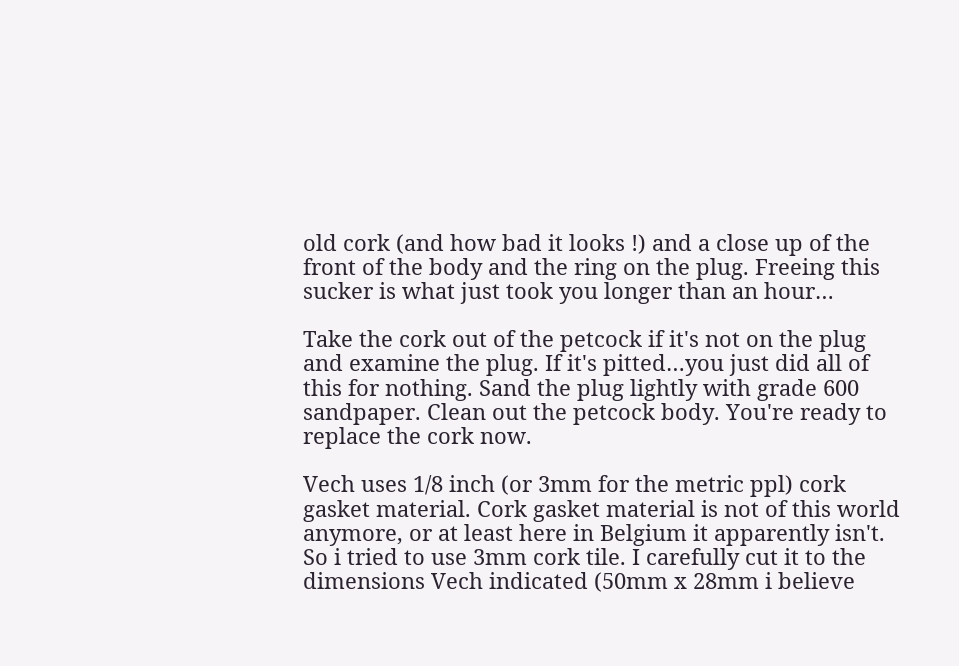old cork (and how bad it looks !) and a close up of the front of the body and the ring on the plug. Freeing this sucker is what just took you longer than an hour…

Take the cork out of the petcock if it's not on the plug and examine the plug. If it's pitted…you just did all of this for nothing. Sand the plug lightly with grade 600 sandpaper. Clean out the petcock body. You're ready to replace the cork now.

Vech uses 1/8 inch (or 3mm for the metric ppl) cork gasket material. Cork gasket material is not of this world anymore, or at least here in Belgium it apparently isn't. So i tried to use 3mm cork tile. I carefully cut it to the dimensions Vech indicated (50mm x 28mm i believe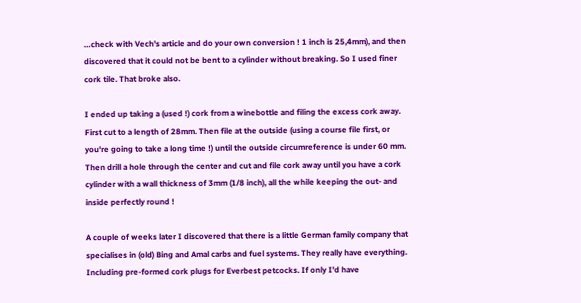…check with Vech's article and do your own conversion ! 1 inch is 25,4mm), and then discovered that it could not be bent to a cylinder without breaking. So I used finer cork tile. That broke also.

I ended up taking a (used !) cork from a winebottle and filing the excess cork away. First cut to a length of 28mm. Then file at the outside (using a course file first, or you're going to take a long time !) until the outside circumreference is under 60 mm. Then drill a hole through the center and cut and file cork away until you have a cork cylinder with a wall thickness of 3mm (1/8 inch), all the while keeping the out- and inside perfectly round !

A couple of weeks later I discovered that there is a little German family company that specialises in (old) Bing and Amal carbs and fuel systems. They really have everything. Including pre-formed cork plugs for Everbest petcocks. If only I'd have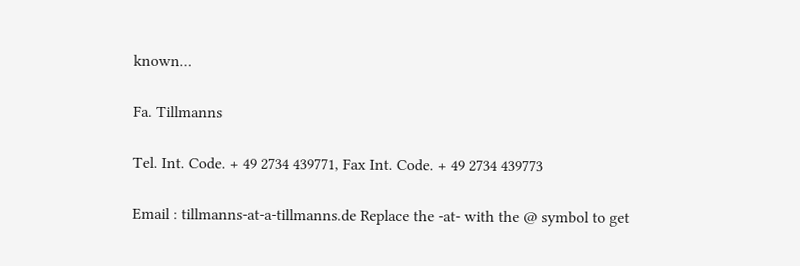known…

Fa. Tillmanns

Tel. Int. Code. + 49 2734 439771, Fax Int. Code. + 49 2734 439773

Email : tillmanns-at-a-tillmanns.de Replace the -at- with the @ symbol to get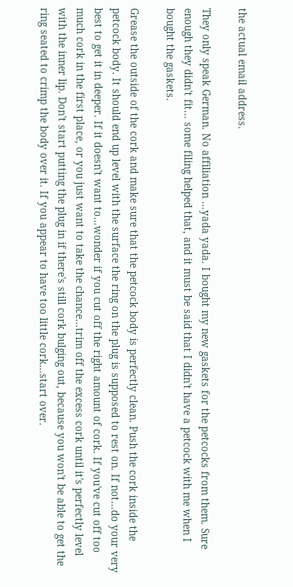the actual email address.

They only speak German. No affiliation …yada yada. I bought my new gaskets for the petcocks from them. Sure enough they didn't fit… some filing helped that, and it must be said that I didn't have a petcock with me when I bought the gaskets.

Grease the outside of the cork and make sure that the petcock body is perfectly clean. Push the cork inside the petcock body. It should end up level with the surface the ring on the plug is supposed to rest on. If not…do your very best to get it in deeper. If it doesn't want to…wonder if you cut off the right amount of cork. If you've cut off too much cork in the first place, or you just want to take the chance…trim off the excess cork until it's perfectly level with the inner lip. Don't start putting the plug in if there's still cork bulging out, because you won't be able to get the ring seated to crimp the body over it. If you appear to have too little cork…start over.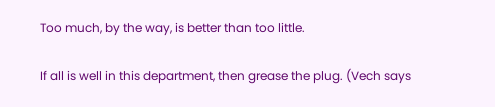Too much, by the way, is better than too little.

If all is well in this department, then grease the plug. (Vech says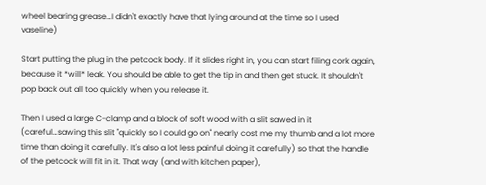wheel bearing grease…I didn't exactly have that lying around at the time so I used vaseline)

Start putting the plug in the petcock body. If it slides right in, you can start filing cork again, because it *will* leak. You should be able to get the tip in and then get stuck. It shouldn't pop back out all too quickly when you release it.

Then I used a large C-clamp and a block of soft wood with a slit sawed in it (careful…sawing this slit "quickly so I could go on" nearly cost me my thumb and a lot more time than doing it carefully. It's also a lot less painful doing it carefully) so that the handle of the petcock will fit in it. That way (and with kitchen paper),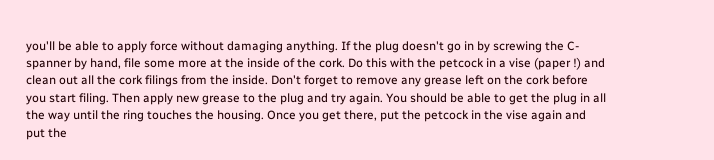you'll be able to apply force without damaging anything. If the plug doesn't go in by screwing the C-spanner by hand, file some more at the inside of the cork. Do this with the petcock in a vise (paper !) and clean out all the cork filings from the inside. Don't forget to remove any grease left on the cork before you start filing. Then apply new grease to the plug and try again. You should be able to get the plug in all the way until the ring touches the housing. Once you get there, put the petcock in the vise again and put the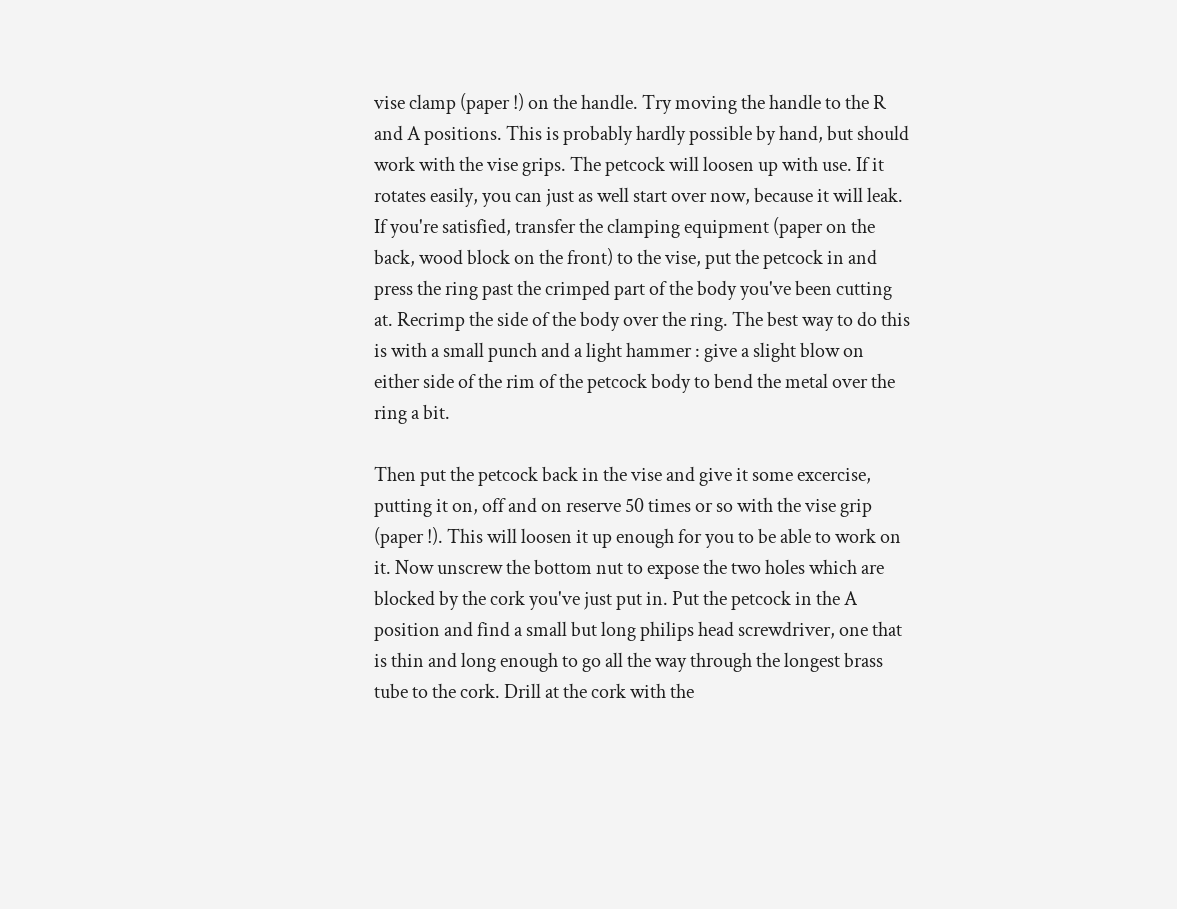vise clamp (paper !) on the handle. Try moving the handle to the R and A positions. This is probably hardly possible by hand, but should work with the vise grips. The petcock will loosen up with use. If it rotates easily, you can just as well start over now, because it will leak. If you're satisfied, transfer the clamping equipment (paper on the back, wood block on the front) to the vise, put the petcock in and press the ring past the crimped part of the body you've been cutting at. Recrimp the side of the body over the ring. The best way to do this is with a small punch and a light hammer : give a slight blow on either side of the rim of the petcock body to bend the metal over the ring a bit.

Then put the petcock back in the vise and give it some excercise, putting it on, off and on reserve 50 times or so with the vise grip (paper !). This will loosen it up enough for you to be able to work on it. Now unscrew the bottom nut to expose the two holes which are blocked by the cork you've just put in. Put the petcock in the A position and find a small but long philips head screwdriver, one that is thin and long enough to go all the way through the longest brass tube to the cork. Drill at the cork with the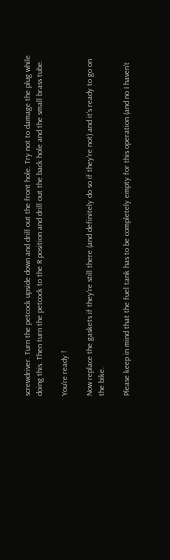screwdriver. Turn the petcock upside down and drill out the front hole. Try not to damage the plug while doing this. Then turn the petcock to the R position and drill out the back hole and the small brass tube.

You're ready !

Now replace the gaskets if they're still there (and definitely do so if they're not) and it's ready to go on the bike.

Please keep in mind that the fuel tank has to be completely empty for this operation (and no I haven't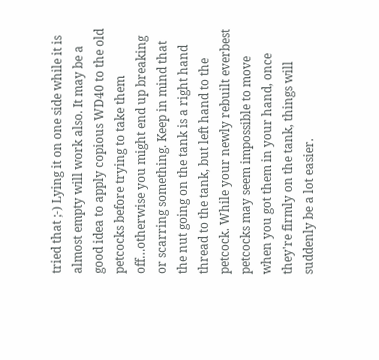tried that ;-) Lying it on one side while it is almost empty will work also. It may be a good idea to apply copious WD40 to the old petcocks before trying to take them off…otherwise you might end up breaking or scarring something. Keep in mind that the nut going on the tank is a right hand thread to the tank, but left hand to the petcock. While your newly rebuilt everbest petcocks may seem impossible to move when you got them in your hand, once they're firmly on the tank, things will suddenly be a lot easier.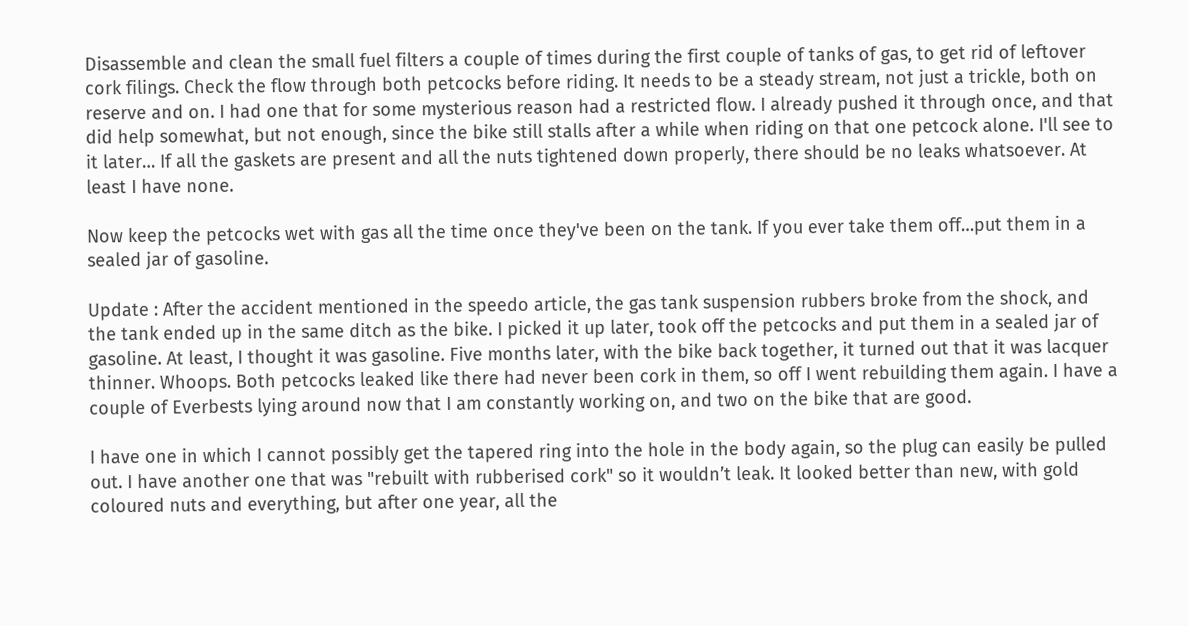Disassemble and clean the small fuel filters a couple of times during the first couple of tanks of gas, to get rid of leftover cork filings. Check the flow through both petcocks before riding. It needs to be a steady stream, not just a trickle, both on reserve and on. I had one that for some mysterious reason had a restricted flow. I already pushed it through once, and that did help somewhat, but not enough, since the bike still stalls after a while when riding on that one petcock alone. I'll see to it later… If all the gaskets are present and all the nuts tightened down properly, there should be no leaks whatsoever. At least I have none.

Now keep the petcocks wet with gas all the time once they've been on the tank. If you ever take them off…put them in a sealed jar of gasoline.

Update : After the accident mentioned in the speedo article, the gas tank suspension rubbers broke from the shock, and the tank ended up in the same ditch as the bike. I picked it up later, took off the petcocks and put them in a sealed jar of gasoline. At least, I thought it was gasoline. Five months later, with the bike back together, it turned out that it was lacquer thinner. Whoops. Both petcocks leaked like there had never been cork in them, so off I went rebuilding them again. I have a couple of Everbests lying around now that I am constantly working on, and two on the bike that are good.

I have one in which I cannot possibly get the tapered ring into the hole in the body again, so the plug can easily be pulled out. I have another one that was "rebuilt with rubberised cork" so it wouldn’t leak. It looked better than new, with gold coloured nuts and everything, but after one year, all the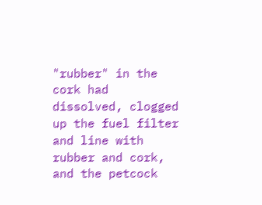"rubber" in the cork had dissolved, clogged up the fuel filter and line with rubber and cork, and the petcock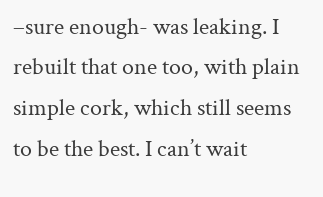–sure enough- was leaking. I rebuilt that one too, with plain simple cork, which still seems to be the best. I can’t wait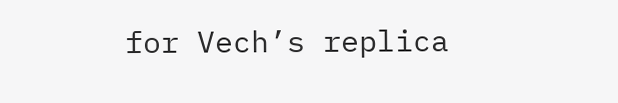for Vech’s replica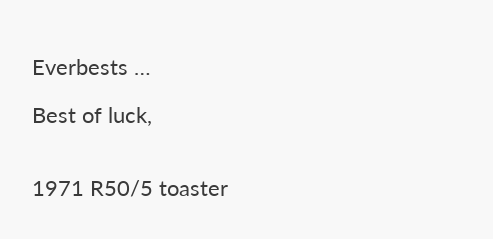Everbests …

Best of luck,


1971 R50/5 toaster